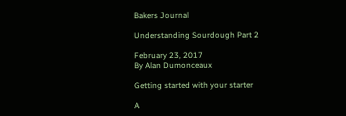Bakers Journal

Understanding Sourdough Part 2

February 23, 2017
By Alan Dumonceaux

Getting started with your starter

A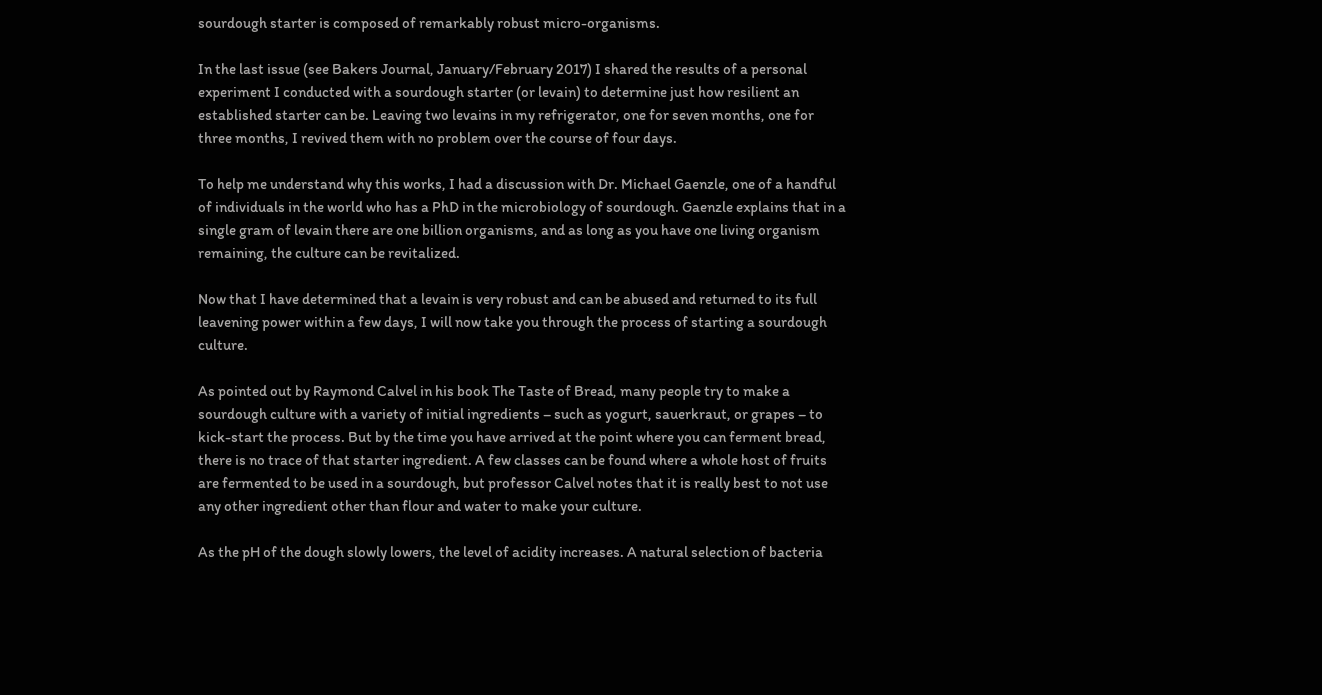sourdough starter is composed of remarkably robust micro-organisms.

In the last issue (see Bakers Journal, January/February 2017) I shared the results of a personal experiment I conducted with a sourdough starter (or levain) to determine just how resilient an established starter can be. Leaving two levains in my refrigerator, one for seven months, one for three months, I revived them with no problem over the course of four days.

To help me understand why this works, I had a discussion with Dr. Michael Gaenzle, one of a handful of individuals in the world who has a PhD in the microbiology of sourdough. Gaenzle explains that in a single gram of levain there are one billion organisms, and as long as you have one living organism remaining, the culture can be revitalized.

Now that I have determined that a levain is very robust and can be abused and returned to its full leavening power within a few days, I will now take you through the process of starting a sourdough culture.

As pointed out by Raymond Calvel in his book The Taste of Bread, many people try to make a sourdough culture with a variety of initial ingredients – such as yogurt, sauerkraut, or grapes – to kick-start the process. But by the time you have arrived at the point where you can ferment bread, there is no trace of that starter ingredient. A few classes can be found where a whole host of fruits are fermented to be used in a sourdough, but professor Calvel notes that it is really best to not use any other ingredient other than flour and water to make your culture.

As the pH of the dough slowly lowers, the level of acidity increases. A natural selection of bacteria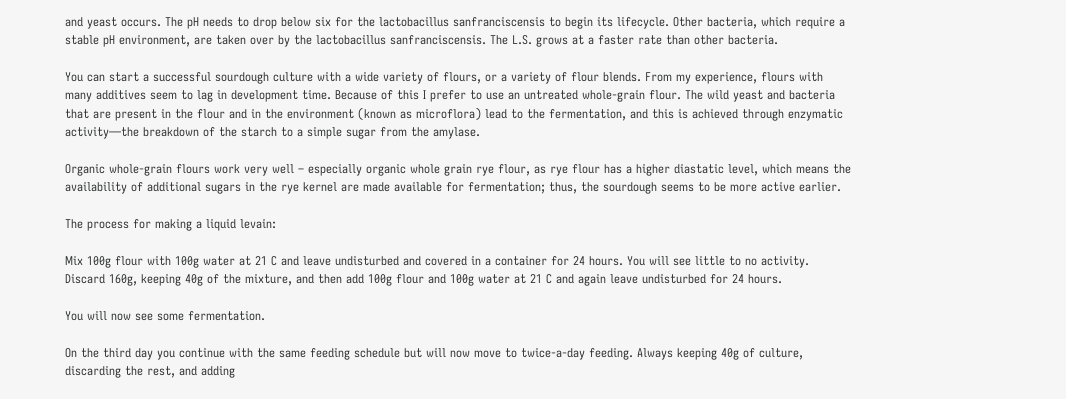and yeast occurs. The pH needs to drop below six for the lactobacillus sanfranciscensis to begin its lifecycle. Other bacteria, which require a stable pH environment, are taken over by the lactobacillus sanfranciscensis. The L.S. grows at a faster rate than other bacteria.

You can start a successful sourdough culture with a wide variety of flours, or a variety of flour blends. From my experience, flours with many additives seem to lag in development time. Because of this I prefer to use an untreated whole-grain flour. The wild yeast and bacteria that are present in the flour and in the environment (known as microflora) lead to the fermentation, and this is achieved through enzymatic activity—the breakdown of the starch to a simple sugar from the amylase.

Organic whole-grain flours work very well – especially organic whole grain rye flour, as rye flour has a higher diastatic level, which means the availability of additional sugars in the rye kernel are made available for fermentation; thus, the sourdough seems to be more active earlier.

The process for making a liquid levain:

Mix 100g flour with 100g water at 21 C and leave undisturbed and covered in a container for 24 hours. You will see little to no activity. Discard 160g, keeping 40g of the mixture, and then add 100g flour and 100g water at 21 C and again leave undisturbed for 24 hours.

You will now see some fermentation.

On the third day you continue with the same feeding schedule but will now move to twice-a-day feeding. Always keeping 40g of culture, discarding the rest, and adding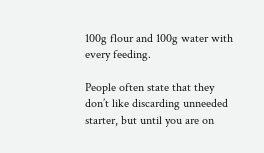100g flour and 100g water with every feeding.

People often state that they don’t like discarding unneeded starter, but until you are on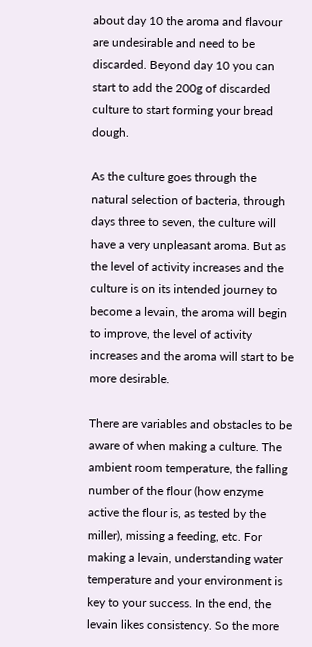about day 10 the aroma and flavour are undesirable and need to be discarded. Beyond day 10 you can start to add the 200g of discarded culture to start forming your bread dough.

As the culture goes through the natural selection of bacteria, through days three to seven, the culture will have a very unpleasant aroma. But as the level of activity increases and the culture is on its intended journey to become a levain, the aroma will begin to improve, the level of activity increases and the aroma will start to be more desirable.

There are variables and obstacles to be aware of when making a culture. The ambient room temperature, the falling number of the flour (how enzyme active the flour is, as tested by the miller), missing a feeding, etc. For making a levain, understanding water temperature and your environment is key to your success. In the end, the levain likes consistency. So the more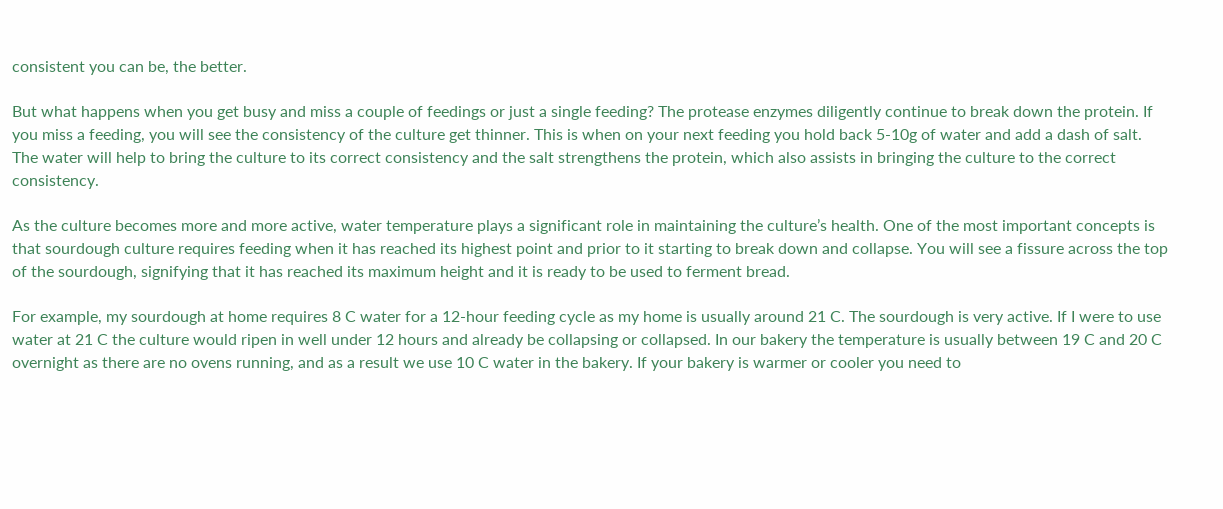consistent you can be, the better.

But what happens when you get busy and miss a couple of feedings or just a single feeding? The protease enzymes diligently continue to break down the protein. If you miss a feeding, you will see the consistency of the culture get thinner. This is when on your next feeding you hold back 5-10g of water and add a dash of salt. The water will help to bring the culture to its correct consistency and the salt strengthens the protein, which also assists in bringing the culture to the correct consistency.

As the culture becomes more and more active, water temperature plays a significant role in maintaining the culture’s health. One of the most important concepts is that sourdough culture requires feeding when it has reached its highest point and prior to it starting to break down and collapse. You will see a fissure across the top of the sourdough, signifying that it has reached its maximum height and it is ready to be used to ferment bread.

For example, my sourdough at home requires 8 C water for a 12-hour feeding cycle as my home is usually around 21 C. The sourdough is very active. If I were to use water at 21 C the culture would ripen in well under 12 hours and already be collapsing or collapsed. In our bakery the temperature is usually between 19 C and 20 C overnight as there are no ovens running, and as a result we use 10 C water in the bakery. If your bakery is warmer or cooler you need to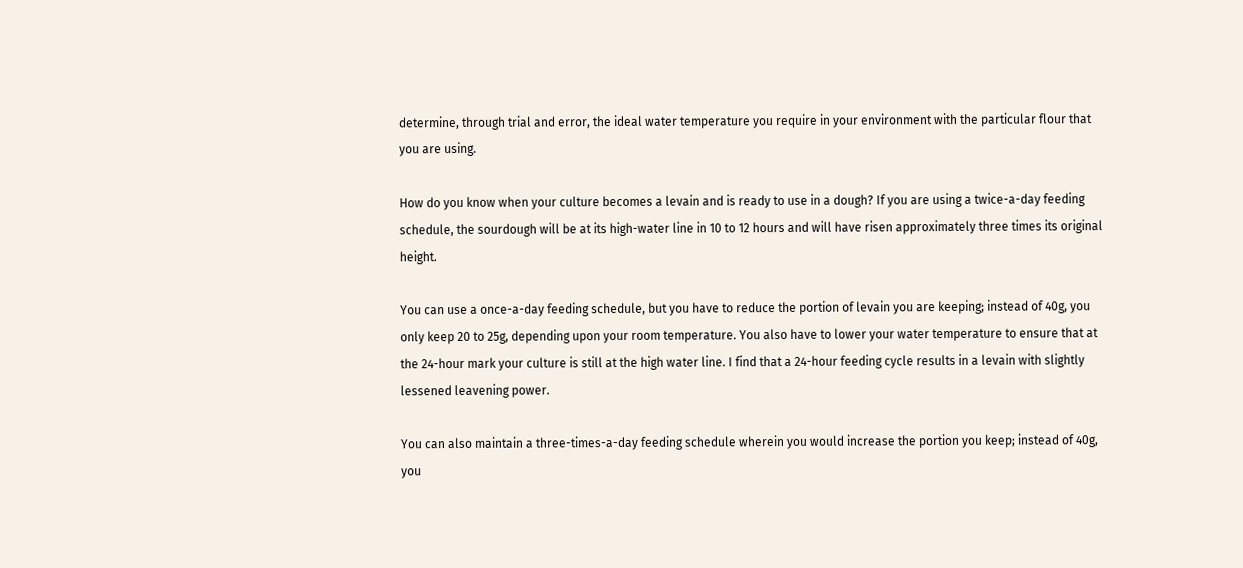determine, through trial and error, the ideal water temperature you require in your environment with the particular flour that you are using.

How do you know when your culture becomes a levain and is ready to use in a dough? If you are using a twice-a-day feeding schedule, the sourdough will be at its high-water line in 10 to 12 hours and will have risen approximately three times its original height.

You can use a once-a-day feeding schedule, but you have to reduce the portion of levain you are keeping; instead of 40g, you only keep 20 to 25g, depending upon your room temperature. You also have to lower your water temperature to ensure that at the 24-hour mark your culture is still at the high water line. I find that a 24-hour feeding cycle results in a levain with slightly lessened leavening power.

You can also maintain a three-times-a-day feeding schedule wherein you would increase the portion you keep; instead of 40g, you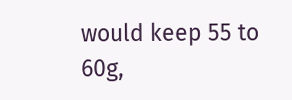would keep 55 to 60g,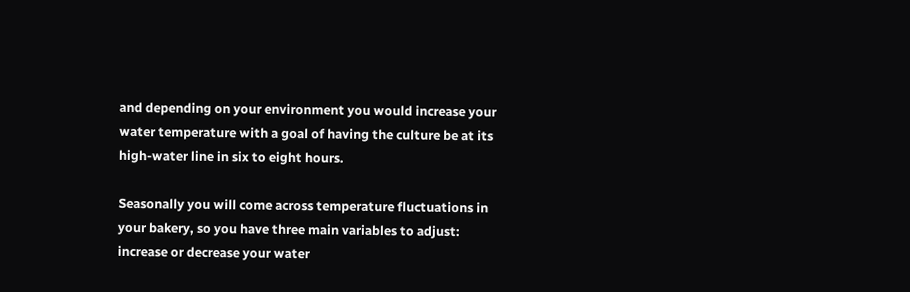and depending on your environment you would increase your water temperature with a goal of having the culture be at its high-water line in six to eight hours.

Seasonally you will come across temperature fluctuations in your bakery, so you have three main variables to adjust: increase or decrease your water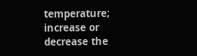temperature; increase or decrease the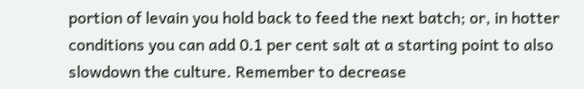portion of levain you hold back to feed the next batch; or, in hotter conditions you can add 0.1 per cent salt at a starting point to also slowdown the culture. Remember to decrease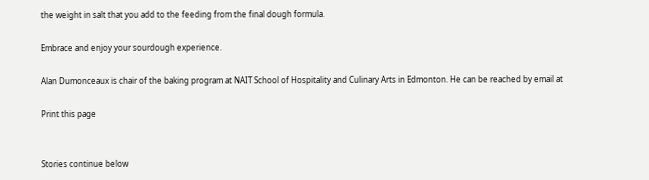the weight in salt that you add to the feeding from the final dough formula.

Embrace and enjoy your sourdough experience.

Alan Dumonceaux is chair of the baking program at NAIT School of Hospitality and Culinary Arts in Edmonton. He can be reached by email at

Print this page


Stories continue below